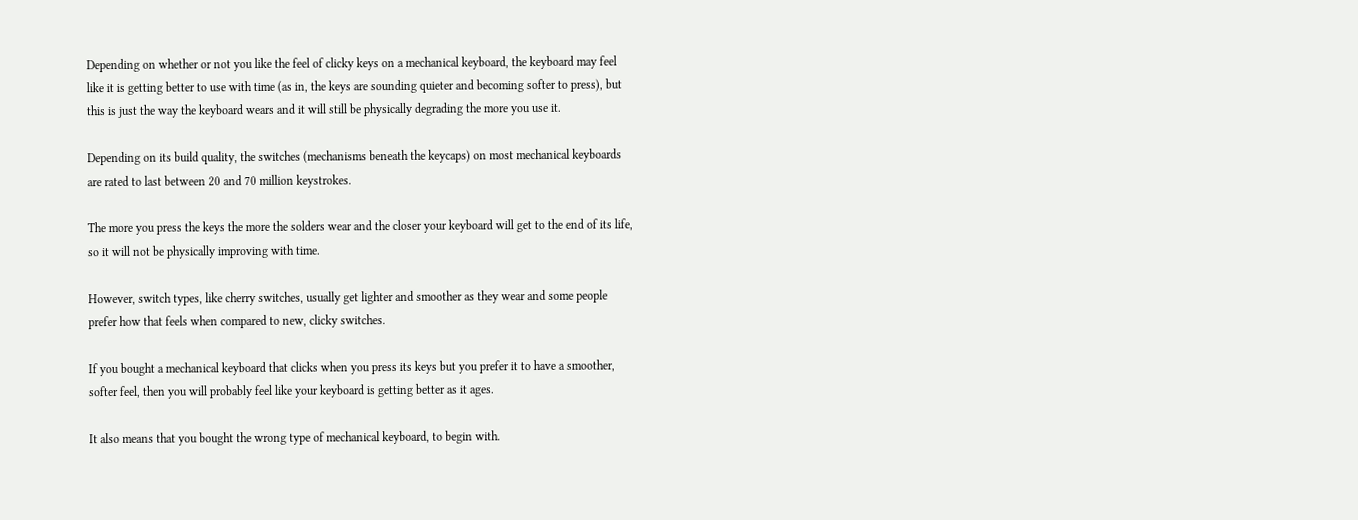Depending on whether or not you like the feel of clicky keys on a mechanical keyboard, the keyboard may feel like it is getting better to use with time (as in, the keys are sounding quieter and becoming softer to press), but this is just the way the keyboard wears and it will still be physically degrading the more you use it.

Depending on its build quality, the switches (mechanisms beneath the keycaps) on most mechanical keyboards are rated to last between 20 and 70 million keystrokes.

The more you press the keys the more the solders wear and the closer your keyboard will get to the end of its life, so it will not be physically improving with time.

However, switch types, like cherry switches, usually get lighter and smoother as they wear and some people prefer how that feels when compared to new, clicky switches.

If you bought a mechanical keyboard that clicks when you press its keys but you prefer it to have a smoother, softer feel, then you will probably feel like your keyboard is getting better as it ages.

It also means that you bought the wrong type of mechanical keyboard, to begin with.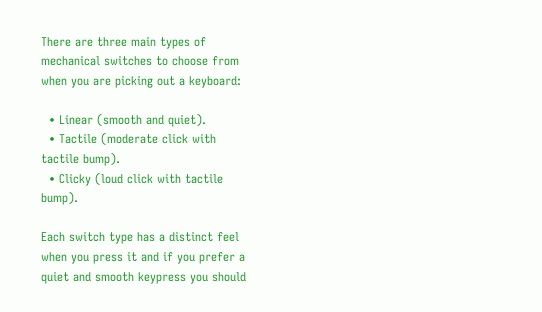There are three main types of mechanical switches to choose from when you are picking out a keyboard:

  • Linear (smooth and quiet).
  • Tactile (moderate click with tactile bump).
  • Clicky (loud click with tactile bump).

Each switch type has a distinct feel when you press it and if you prefer a quiet and smooth keypress you should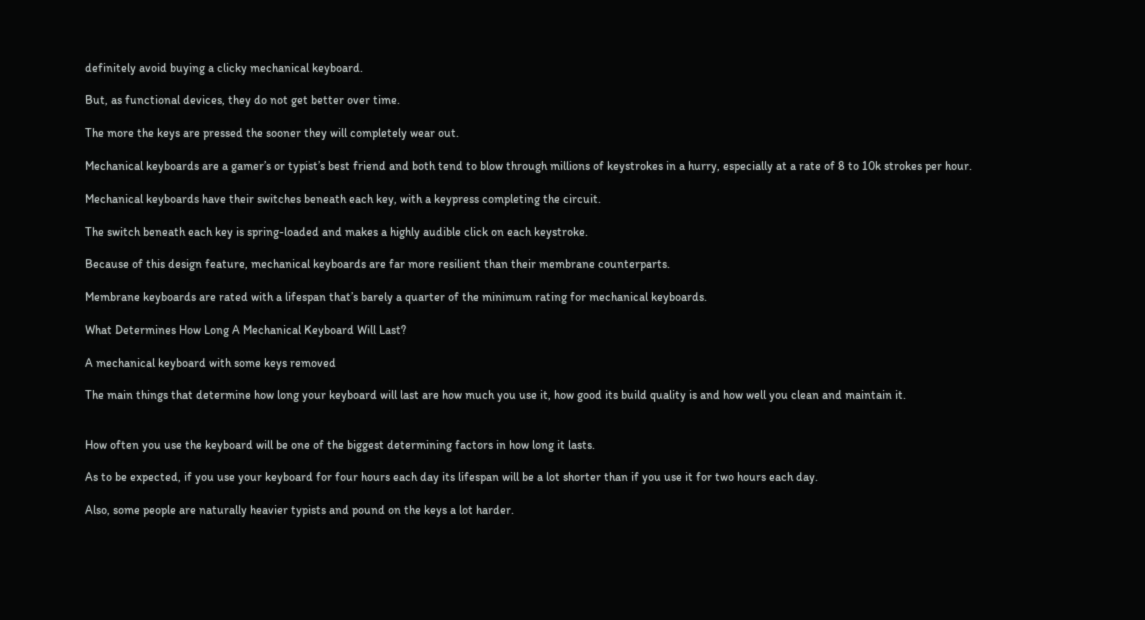definitely avoid buying a clicky mechanical keyboard.

But, as functional devices, they do not get better over time.

The more the keys are pressed the sooner they will completely wear out.

Mechanical keyboards are a gamer’s or typist’s best friend and both tend to blow through millions of keystrokes in a hurry, especially at a rate of 8 to 10k strokes per hour.

Mechanical keyboards have their switches beneath each key, with a keypress completing the circuit.

The switch beneath each key is spring-loaded and makes a highly audible click on each keystroke.

Because of this design feature, mechanical keyboards are far more resilient than their membrane counterparts.

Membrane keyboards are rated with a lifespan that’s barely a quarter of the minimum rating for mechanical keyboards.

What Determines How Long A Mechanical Keyboard Will Last?

A mechanical keyboard with some keys removed

The main things that determine how long your keyboard will last are how much you use it, how good its build quality is and how well you clean and maintain it.


How often you use the keyboard will be one of the biggest determining factors in how long it lasts.

As to be expected, if you use your keyboard for four hours each day its lifespan will be a lot shorter than if you use it for two hours each day.

Also, some people are naturally heavier typists and pound on the keys a lot harder.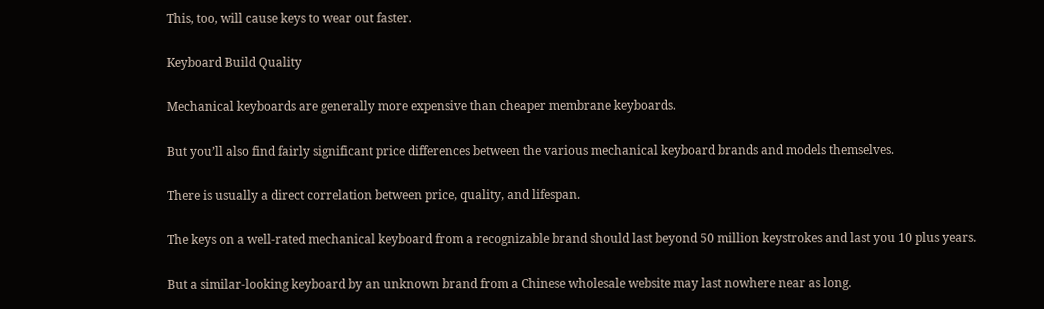This, too, will cause keys to wear out faster.

Keyboard Build Quality

Mechanical keyboards are generally more expensive than cheaper membrane keyboards.

But you’ll also find fairly significant price differences between the various mechanical keyboard brands and models themselves.

There is usually a direct correlation between price, quality, and lifespan.

The keys on a well-rated mechanical keyboard from a recognizable brand should last beyond 50 million keystrokes and last you 10 plus years.

But a similar-looking keyboard by an unknown brand from a Chinese wholesale website may last nowhere near as long.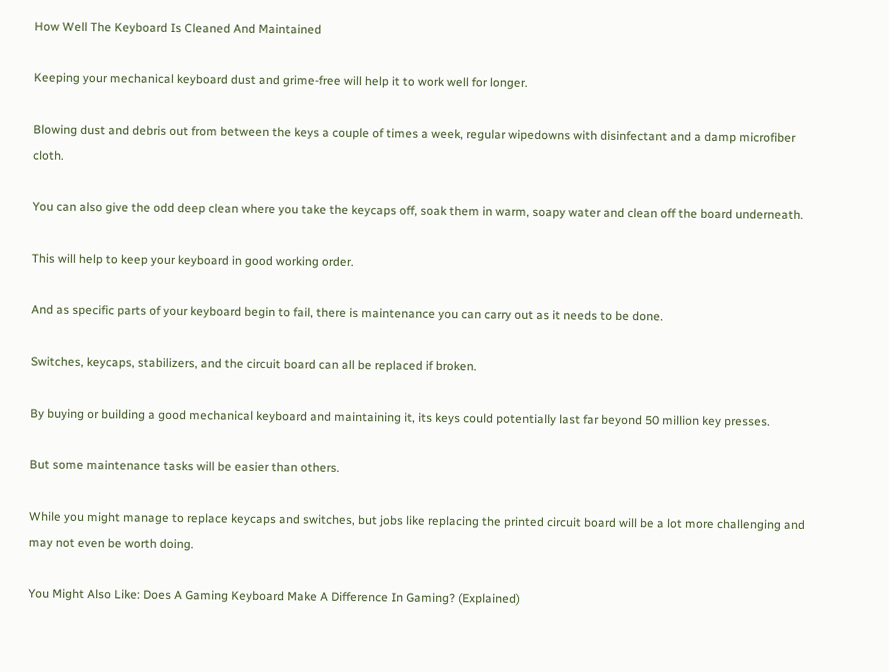How Well The Keyboard Is Cleaned And Maintained

Keeping your mechanical keyboard dust and grime-free will help it to work well for longer.

Blowing dust and debris out from between the keys a couple of times a week, regular wipedowns with disinfectant and a damp microfiber cloth.

You can also give the odd deep clean where you take the keycaps off, soak them in warm, soapy water and clean off the board underneath.

This will help to keep your keyboard in good working order.

And as specific parts of your keyboard begin to fail, there is maintenance you can carry out as it needs to be done.

Switches, keycaps, stabilizers, and the circuit board can all be replaced if broken.

By buying or building a good mechanical keyboard and maintaining it, its keys could potentially last far beyond 50 million key presses.

But some maintenance tasks will be easier than others.

While you might manage to replace keycaps and switches, but jobs like replacing the printed circuit board will be a lot more challenging and may not even be worth doing.

You Might Also Like: Does A Gaming Keyboard Make A Difference In Gaming? (Explained)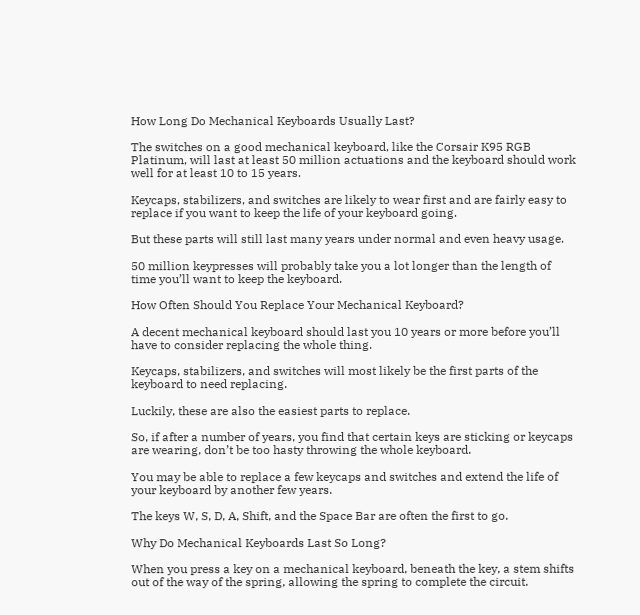How Long Do Mechanical Keyboards Usually Last?

The switches on a good mechanical keyboard, like the Corsair K95 RGB Platinum, will last at least 50 million actuations and the keyboard should work well for at least 10 to 15 years.

Keycaps, stabilizers, and switches are likely to wear first and are fairly easy to replace if you want to keep the life of your keyboard going.

But these parts will still last many years under normal and even heavy usage.

50 million keypresses will probably take you a lot longer than the length of time you’ll want to keep the keyboard.

How Often Should You Replace Your Mechanical Keyboard?

A decent mechanical keyboard should last you 10 years or more before you’ll have to consider replacing the whole thing.

Keycaps, stabilizers, and switches will most likely be the first parts of the keyboard to need replacing.

Luckily, these are also the easiest parts to replace.

So, if after a number of years, you find that certain keys are sticking or keycaps are wearing, don’t be too hasty throwing the whole keyboard.

You may be able to replace a few keycaps and switches and extend the life of your keyboard by another few years.

The keys W, S, D, A, Shift, and the Space Bar are often the first to go.

Why Do Mechanical Keyboards Last So Long?

When you press a key on a mechanical keyboard, beneath the key, a stem shifts out of the way of the spring, allowing the spring to complete the circuit.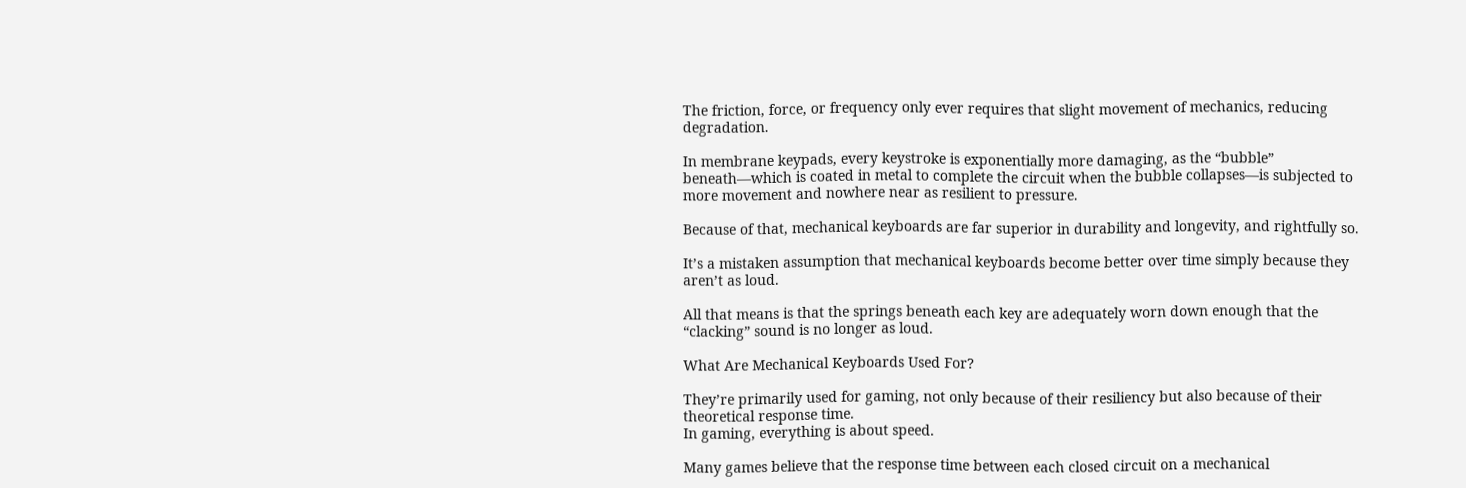The friction, force, or frequency only ever requires that slight movement of mechanics, reducing degradation.

In membrane keypads, every keystroke is exponentially more damaging, as the “bubble” beneath—which is coated in metal to complete the circuit when the bubble collapses—is subjected to more movement and nowhere near as resilient to pressure.

Because of that, mechanical keyboards are far superior in durability and longevity, and rightfully so.

It’s a mistaken assumption that mechanical keyboards become better over time simply because they aren’t as loud.

All that means is that the springs beneath each key are adequately worn down enough that the “clacking” sound is no longer as loud.

What Are Mechanical Keyboards Used For?

They’re primarily used for gaming, not only because of their resiliency but also because of their theoretical response time.
In gaming, everything is about speed.

Many games believe that the response time between each closed circuit on a mechanical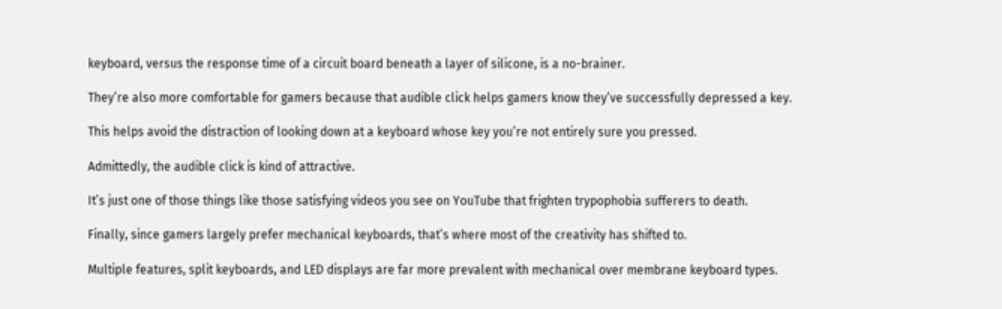keyboard, versus the response time of a circuit board beneath a layer of silicone, is a no-brainer.

They’re also more comfortable for gamers because that audible click helps gamers know they’ve successfully depressed a key.

This helps avoid the distraction of looking down at a keyboard whose key you’re not entirely sure you pressed.

Admittedly, the audible click is kind of attractive.

It’s just one of those things like those satisfying videos you see on YouTube that frighten trypophobia sufferers to death.

Finally, since gamers largely prefer mechanical keyboards, that’s where most of the creativity has shifted to.

Multiple features, split keyboards, and LED displays are far more prevalent with mechanical over membrane keyboard types.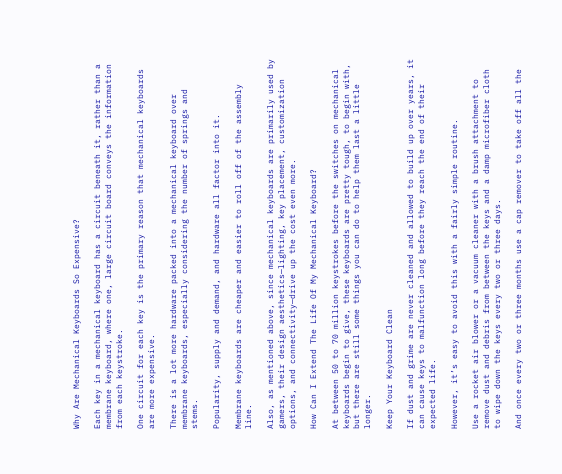Why Are Mechanical Keyboards So Expensive?

Each key in a mechanical keyboard has a circuit beneath it, rather than a membrane keyboard, where one, large circuit board conveys the information from each keystroke.

One circuit for each key is the primary reason that mechanical keyboards are more expensive.

There is a lot more hardware packed into a mechanical keyboard over membrane keyboards, especially considering the number of springs and stems.

Popularity, supply and demand, and hardware all factor into it.

Membrane keyboards are cheaper and easier to roll off of the assembly line.

Also, as mentioned above, since mechanical keyboards are primarily used by gamers, their design aesthetics—lighting, key placement, customization options, and connectivity—drive up the cost even more.

How Can I Extend The Life Of My Mechanical Keyboard?

At between 50 to 70 million keystrokes before the switches on mechanical keyboards begin to give, these keyboards are pretty tough, to begin with, but there are still some things you can do to help them last a little longer.

Keep Your Keyboard Clean

If dust and grime are never cleaned and allowed to build up over years, it can cause keys to malfunction long before they reach the end of their expected life.

However, it’s easy to avoid this with a fairly simple routine.

Use a rocket air blower or a vacuum cleaner with a brush attachment to remove dust and debris from between the keys and a damp microfiber cloth to wipe down the keys every two or three days.

And once every two or three months use a cap remover to take off all the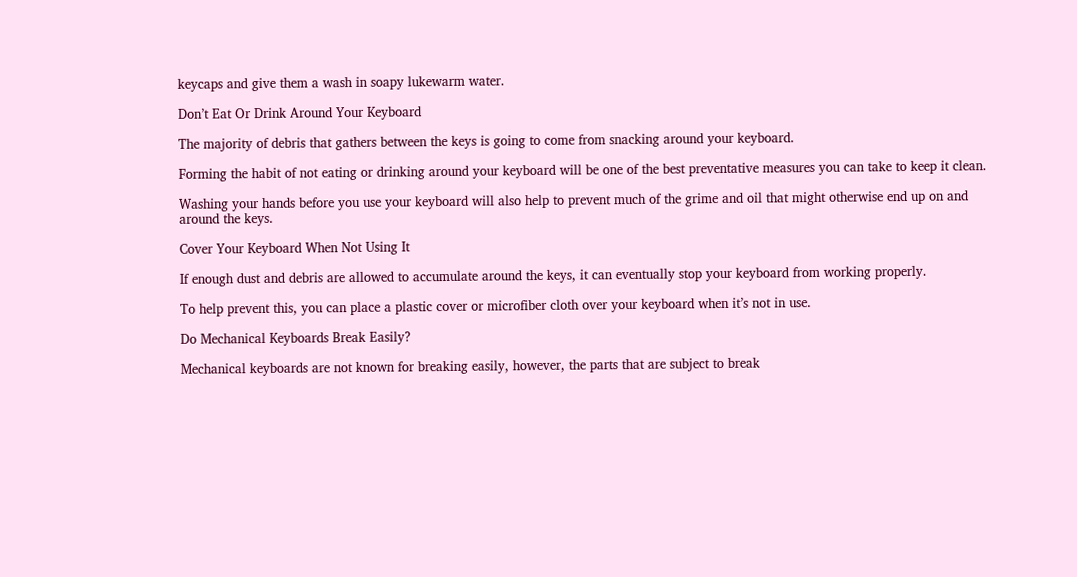keycaps and give them a wash in soapy lukewarm water.

Don’t Eat Or Drink Around Your Keyboard

The majority of debris that gathers between the keys is going to come from snacking around your keyboard.

Forming the habit of not eating or drinking around your keyboard will be one of the best preventative measures you can take to keep it clean.

Washing your hands before you use your keyboard will also help to prevent much of the grime and oil that might otherwise end up on and around the keys.

Cover Your Keyboard When Not Using It

If enough dust and debris are allowed to accumulate around the keys, it can eventually stop your keyboard from working properly.

To help prevent this, you can place a plastic cover or microfiber cloth over your keyboard when it’s not in use.

Do Mechanical Keyboards Break Easily?

Mechanical keyboards are not known for breaking easily, however, the parts that are subject to break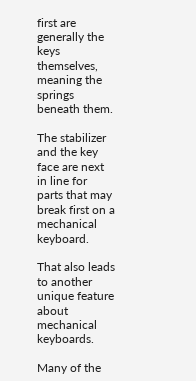first are generally the keys themselves, meaning the springs beneath them.

The stabilizer and the key face are next in line for parts that may break first on a mechanical keyboard.

That also leads to another unique feature about mechanical keyboards.

Many of the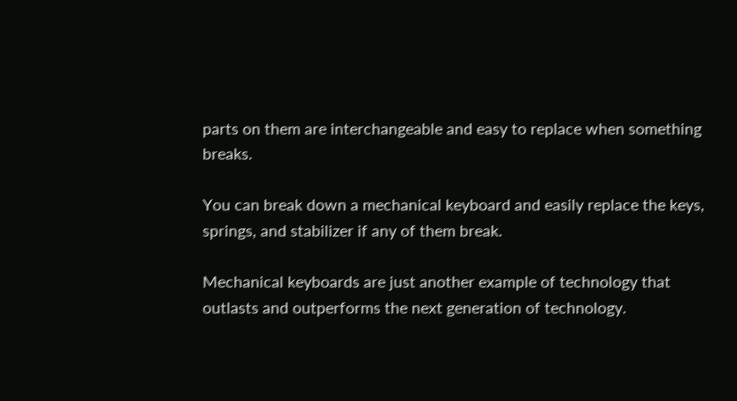parts on them are interchangeable and easy to replace when something breaks.

You can break down a mechanical keyboard and easily replace the keys, springs, and stabilizer if any of them break.

Mechanical keyboards are just another example of technology that outlasts and outperforms the next generation of technology.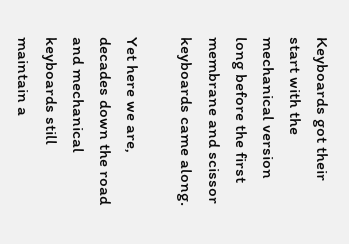Keyboards got their start with the mechanical version long before the first membrane and scissor keyboards came along.

Yet here we are, decades down the road and mechanical keyboards still maintain a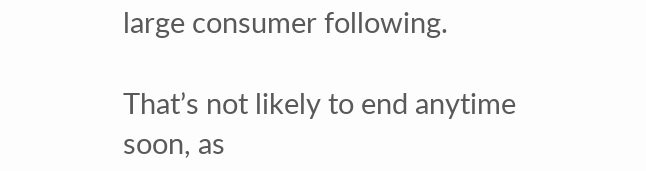large consumer following.

That’s not likely to end anytime soon, as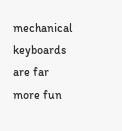mechanical keyboards are far more fun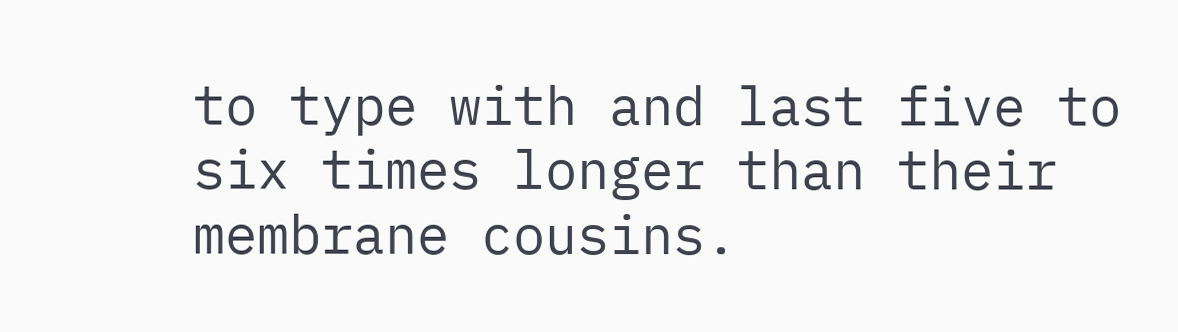to type with and last five to six times longer than their membrane cousins.